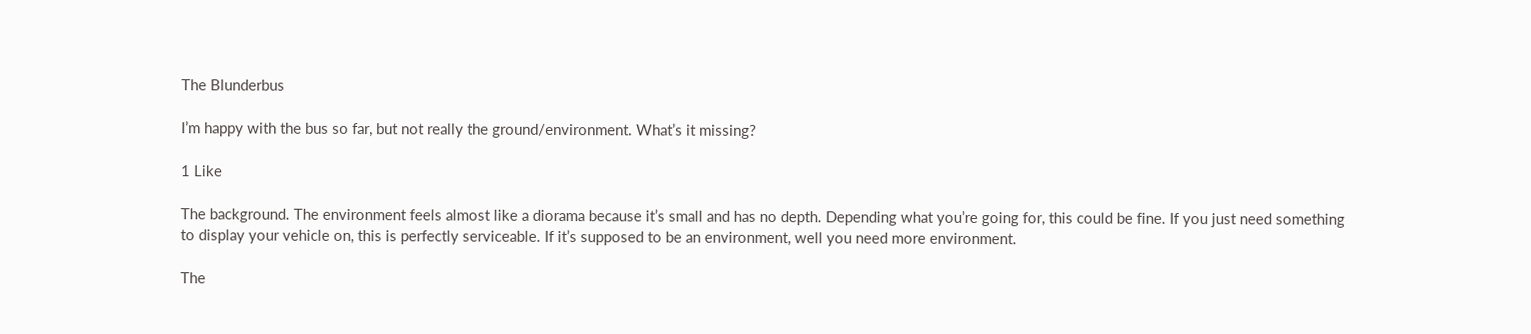The Blunderbus

I’m happy with the bus so far, but not really the ground/environment. What’s it missing?

1 Like

The background. The environment feels almost like a diorama because it’s small and has no depth. Depending what you’re going for, this could be fine. If you just need something to display your vehicle on, this is perfectly serviceable. If it’s supposed to be an environment, well you need more environment.

The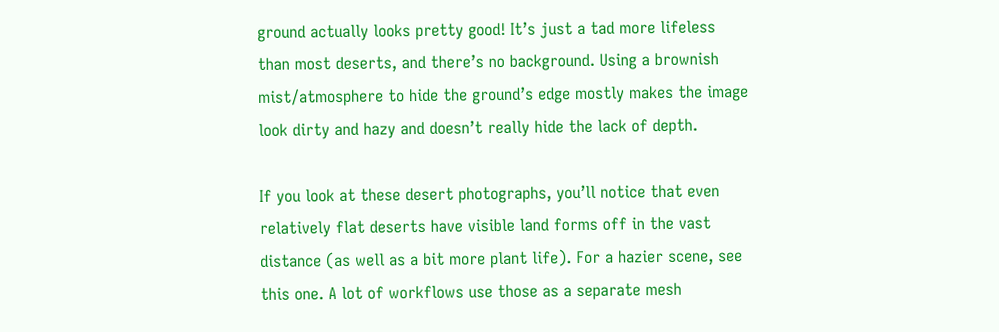ground actually looks pretty good! It’s just a tad more lifeless than most deserts, and there’s no background. Using a brownish mist/atmosphere to hide the ground’s edge mostly makes the image look dirty and hazy and doesn’t really hide the lack of depth.

If you look at these desert photographs, you’ll notice that even relatively flat deserts have visible land forms off in the vast distance (as well as a bit more plant life). For a hazier scene, see this one. A lot of workflows use those as a separate mesh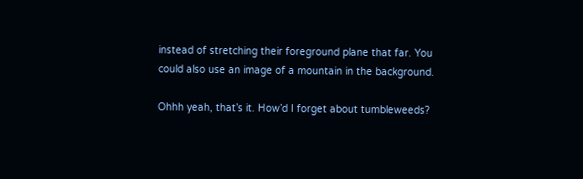instead of stretching their foreground plane that far. You could also use an image of a mountain in the background.

Ohhh yeah, that’s it. How’d I forget about tumbleweeds?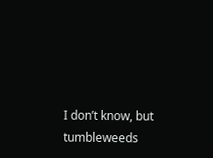I don’t know, but tumbleweeds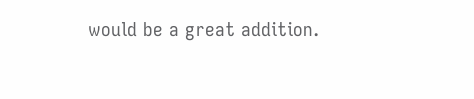would be a great addition.